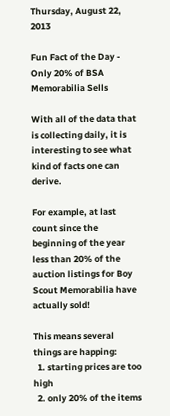Thursday, August 22, 2013

Fun Fact of the Day - Only 20% of BSA Memorabilia Sells

With all of the data that is collecting daily, it is interesting to see what kind of facts one can derive.

For example, at last count since the beginning of the year less than 20% of the auction listings for Boy Scout Memorabilia have actually sold!

This means several things are happing:
  1. starting prices are too high
  2. only 20% of the items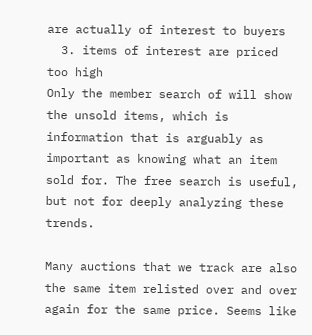are actually of interest to buyers
  3. items of interest are priced too high
Only the member search of will show the unsold items, which is information that is arguably as important as knowing what an item sold for. The free search is useful, but not for deeply analyzing these trends.

Many auctions that we track are also the same item relisted over and over again for the same price. Seems like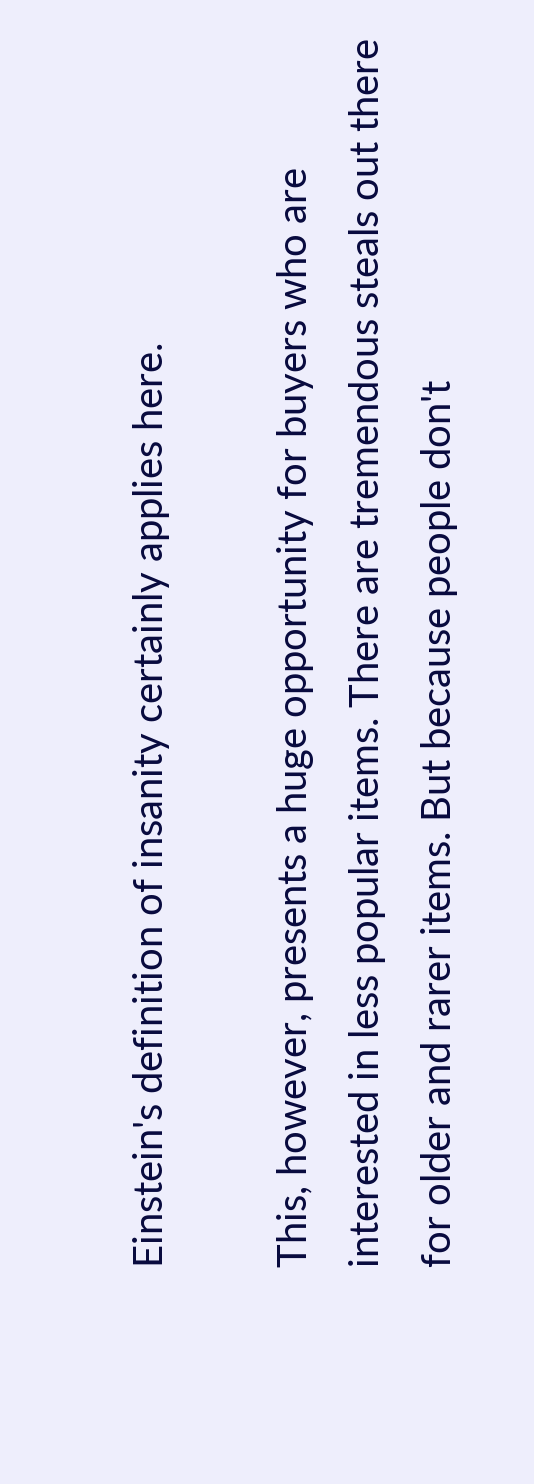Einstein's definition of insanity certainly applies here.

This, however, presents a huge opportunity for buyers who are interested in less popular items. There are tremendous steals out there for older and rarer items. But because people don't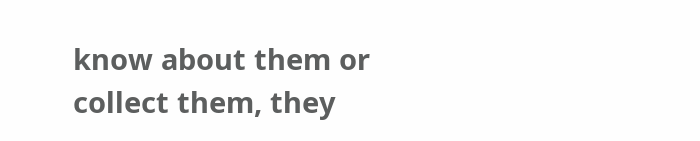know about them or collect them, they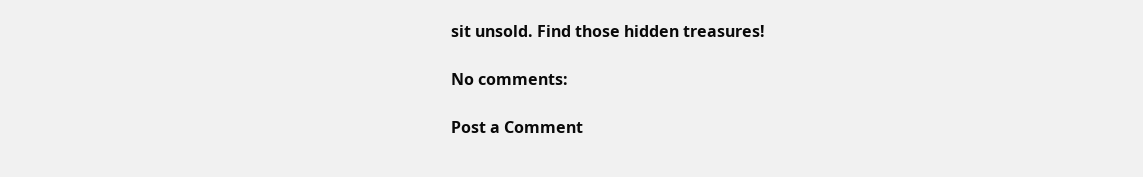sit unsold. Find those hidden treasures!

No comments:

Post a Comment